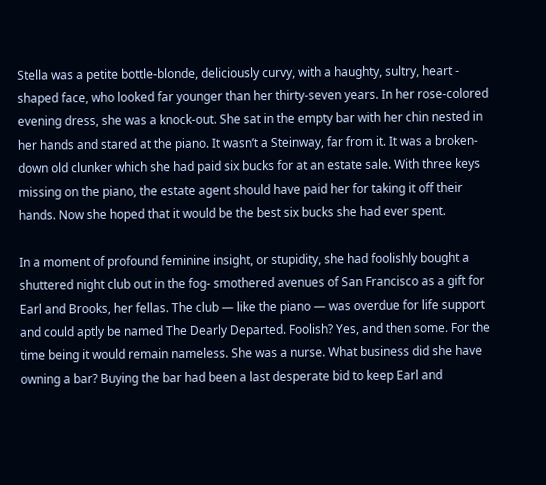Stella was a petite bottle-blonde, deliciously curvy, with a haughty, sultry, heart - shaped face, who looked far younger than her thirty-seven years. In her rose-colored evening dress, she was a knock-out. She sat in the empty bar with her chin nested in her hands and stared at the piano. It wasn’t a Steinway, far from it. It was a broken-down old clunker which she had paid six bucks for at an estate sale. With three keys missing on the piano, the estate agent should have paid her for taking it off their hands. Now she hoped that it would be the best six bucks she had ever spent.

In a moment of profound feminine insight, or stupidity, she had foolishly bought a shuttered night club out in the fog- smothered avenues of San Francisco as a gift for Earl and Brooks, her fellas. The club — like the piano — was overdue for life support and could aptly be named The Dearly Departed. Foolish? Yes, and then some. For the time being it would remain nameless. She was a nurse. What business did she have owning a bar? Buying the bar had been a last desperate bid to keep Earl and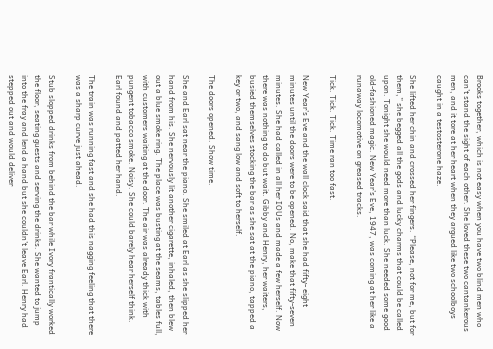Brooks together, which is not easy when you have two blind men who can’t stand the sight of each other. She loved these two cantankerous men, and it tore at her heart when they argued like two schoolboys caught in a testosterone haze.

She lifted her chin and crossed her fingers. “Please, not for me, but for them,” she begged all the gods and lucky charms that could be called upon. Tonight she would need more than luck. She needed some good old-fashioned magic. New Year’s Eve, 1947, was coming at her like a runaway locomotive on greased tracks.

Tick. Tick. Tick. Time ran too fast.

New Year’s Eve and the wall clock said that she had fifty- eight minutes until the doors were to be opened. No, make that fifty-seven minutes. She had called in all her IOUs and made a few herself. Now there was nothing to do but wait. Gibby and Henry, her waiters, busied themselves stocking the bar as she sat at the piano, tapped a key or two, and sang low and soft to herself.

The doors opened. Show time.

She and Earl sat near the piano. She smiled at Earl as she slipped her hand from his. She nervously lit another cigarette, inhaled, then blew out a blue smoke ring. The place was busting at the seams, tables full, with customers waiting at the door. The air was already thick with pungent tobacco smoke. Noisy. She could barely hear herself think. Earl found and patted her hand.

The train was running fast and she had this nagging feeling that there was a sharp curve just ahead.

Stub slopped drinks from behind the bar while Ivory frantically worked the floor, seating guests and serving the drinks. She wanted to jump into the fray and lend a hand but she couldn’t leave Earl. Henry had stepped out and would deliver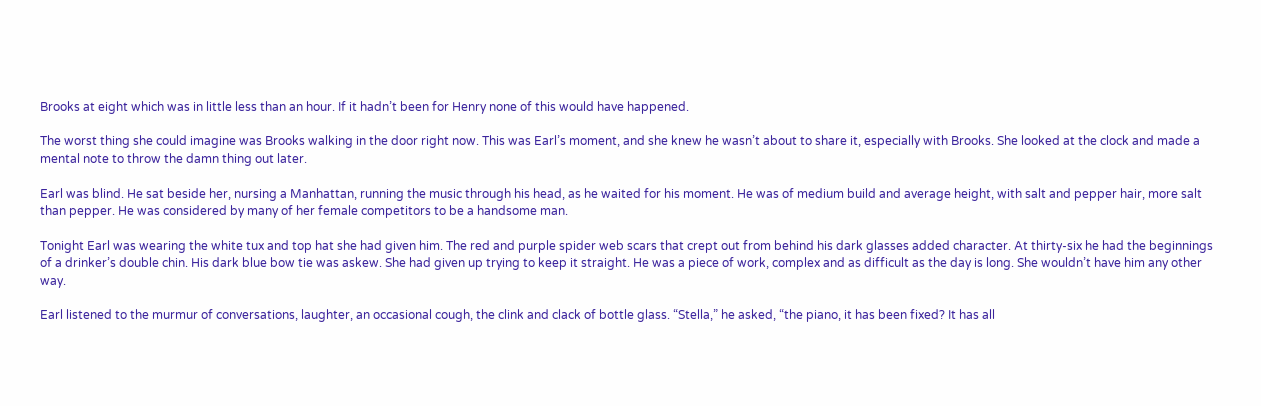Brooks at eight which was in little less than an hour. If it hadn’t been for Henry none of this would have happened.

The worst thing she could imagine was Brooks walking in the door right now. This was Earl’s moment, and she knew he wasn’t about to share it, especially with Brooks. She looked at the clock and made a mental note to throw the damn thing out later.

Earl was blind. He sat beside her, nursing a Manhattan, running the music through his head, as he waited for his moment. He was of medium build and average height, with salt and pepper hair, more salt than pepper. He was considered by many of her female competitors to be a handsome man.

Tonight Earl was wearing the white tux and top hat she had given him. The red and purple spider web scars that crept out from behind his dark glasses added character. At thirty-six he had the beginnings of a drinker’s double chin. His dark blue bow tie was askew. She had given up trying to keep it straight. He was a piece of work, complex and as difficult as the day is long. She wouldn’t have him any other way.

Earl listened to the murmur of conversations, laughter, an occasional cough, the clink and clack of bottle glass. “Stella,” he asked, “the piano, it has been fixed? It has all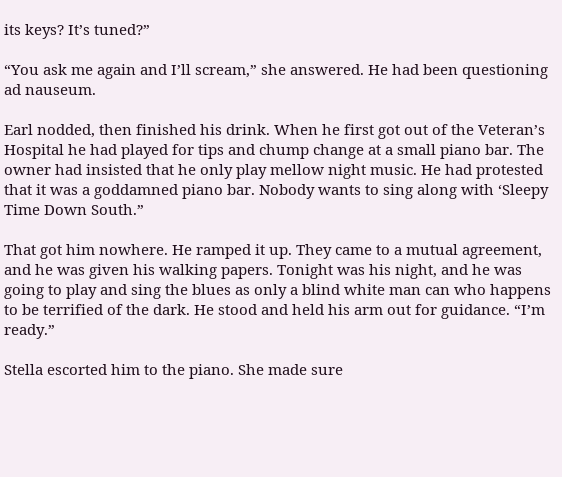its keys? It’s tuned?”

“You ask me again and I’ll scream,” she answered. He had been questioning ad nauseum.

Earl nodded, then finished his drink. When he first got out of the Veteran’s Hospital he had played for tips and chump change at a small piano bar. The owner had insisted that he only play mellow night music. He had protested that it was a goddamned piano bar. Nobody wants to sing along with ‘Sleepy Time Down South.”

That got him nowhere. He ramped it up. They came to a mutual agreement, and he was given his walking papers. Tonight was his night, and he was going to play and sing the blues as only a blind white man can who happens to be terrified of the dark. He stood and held his arm out for guidance. “I’m ready.”

Stella escorted him to the piano. She made sure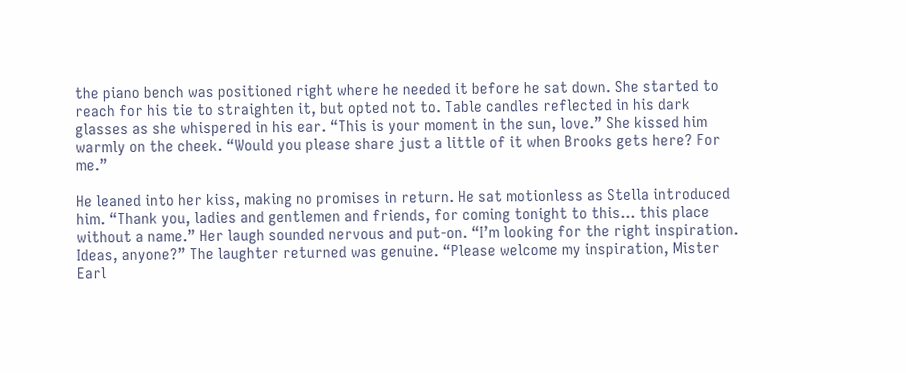the piano bench was positioned right where he needed it before he sat down. She started to reach for his tie to straighten it, but opted not to. Table candles reflected in his dark glasses as she whispered in his ear. “This is your moment in the sun, love.” She kissed him warmly on the cheek. “Would you please share just a little of it when Brooks gets here? For me.”

He leaned into her kiss, making no promises in return. He sat motionless as Stella introduced him. “Thank you, ladies and gentlemen and friends, for coming tonight to this... this place without a name.” Her laugh sounded nervous and put-on. “I’m looking for the right inspiration. Ideas, anyone?” The laughter returned was genuine. “Please welcome my inspiration, Mister Earl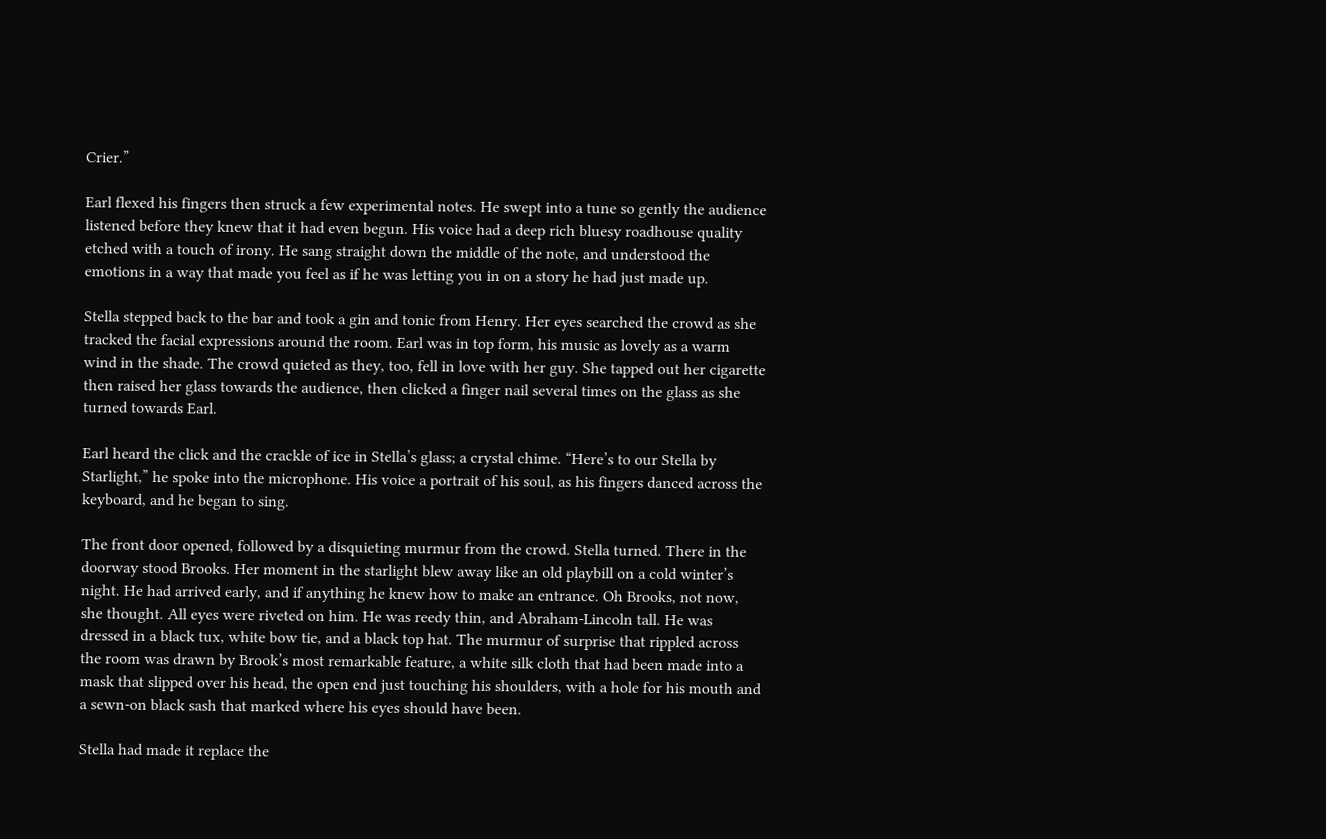Crier.”

Earl flexed his fingers then struck a few experimental notes. He swept into a tune so gently the audience listened before they knew that it had even begun. His voice had a deep rich bluesy roadhouse quality etched with a touch of irony. He sang straight down the middle of the note, and understood the emotions in a way that made you feel as if he was letting you in on a story he had just made up.

Stella stepped back to the bar and took a gin and tonic from Henry. Her eyes searched the crowd as she tracked the facial expressions around the room. Earl was in top form, his music as lovely as a warm wind in the shade. The crowd quieted as they, too, fell in love with her guy. She tapped out her cigarette then raised her glass towards the audience, then clicked a finger nail several times on the glass as she turned towards Earl.

Earl heard the click and the crackle of ice in Stella’s glass; a crystal chime. “Here’s to our Stella by Starlight,” he spoke into the microphone. His voice a portrait of his soul, as his fingers danced across the keyboard, and he began to sing.

The front door opened, followed by a disquieting murmur from the crowd. Stella turned. There in the doorway stood Brooks. Her moment in the starlight blew away like an old playbill on a cold winter’s night. He had arrived early, and if anything he knew how to make an entrance. Oh Brooks, not now, she thought. All eyes were riveted on him. He was reedy thin, and Abraham-Lincoln tall. He was dressed in a black tux, white bow tie, and a black top hat. The murmur of surprise that rippled across the room was drawn by Brook’s most remarkable feature, a white silk cloth that had been made into a mask that slipped over his head, the open end just touching his shoulders, with a hole for his mouth and a sewn-on black sash that marked where his eyes should have been.

Stella had made it replace the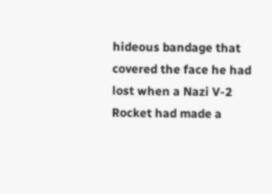hideous bandage that covered the face he had lost when a Nazi V-2 Rocket had made a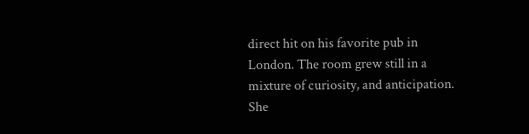direct hit on his favorite pub in London. The room grew still in a mixture of curiosity, and anticipation. She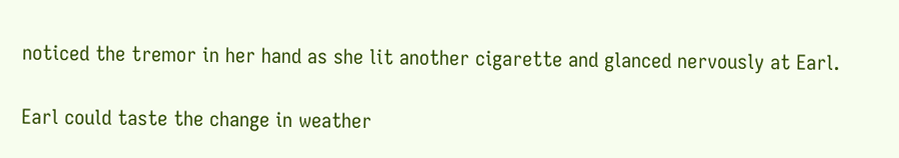noticed the tremor in her hand as she lit another cigarette and glanced nervously at Earl.

Earl could taste the change in weather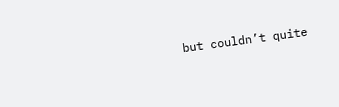but couldn’t quite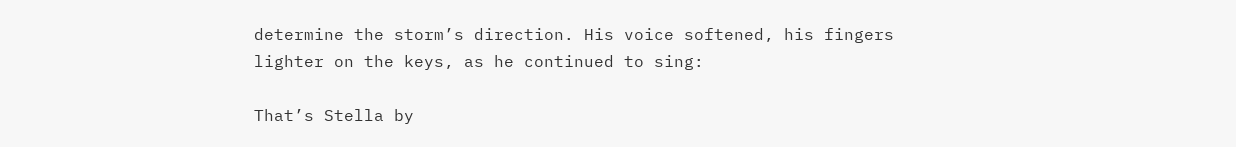determine the storm’s direction. His voice softened, his fingers lighter on the keys, as he continued to sing:

That’s Stella by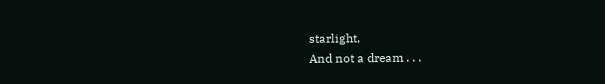starlight,
And not a dream . . .